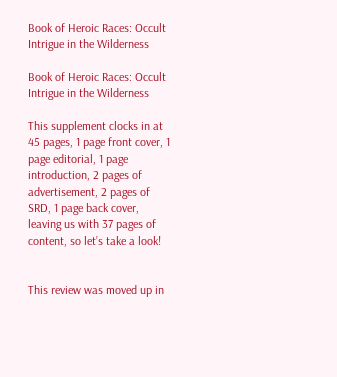Book of Heroic Races: Occult Intrigue in the Wilderness

Book of Heroic Races: Occult Intrigue in the Wilderness

This supplement clocks in at 45 pages, 1 page front cover, 1 page editorial, 1 page introduction, 2 pages of advertisement, 2 pages of SRD, 1 page back cover, leaving us with 37 pages of content, so let’s take a look!


This review was moved up in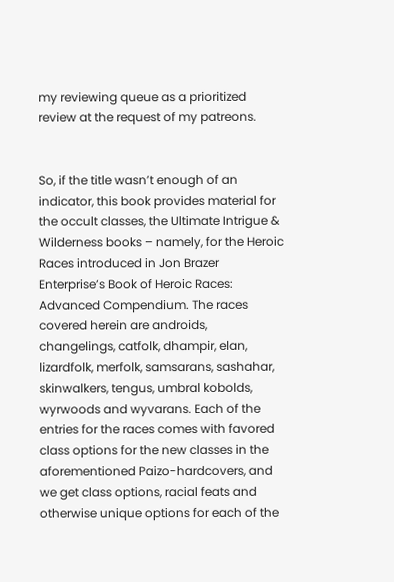my reviewing queue as a prioritized review at the request of my patreons.


So, if the title wasn’t enough of an indicator, this book provides material for the occult classes, the Ultimate Intrigue & Wilderness books – namely, for the Heroic Races introduced in Jon Brazer Enterprise’s Book of Heroic Races: Advanced Compendium. The races covered herein are androids, changelings, catfolk, dhampir, elan, lizardfolk, merfolk, samsarans, sashahar, skinwalkers, tengus, umbral kobolds, wyrwoods and wyvarans. Each of the entries for the races comes with favored class options for the new classes in the aforementioned Paizo-hardcovers, and we get class options, racial feats and otherwise unique options for each of the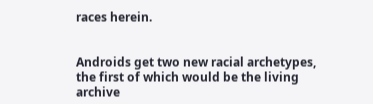races herein.


Androids get two new racial archetypes, the first of which would be the living archive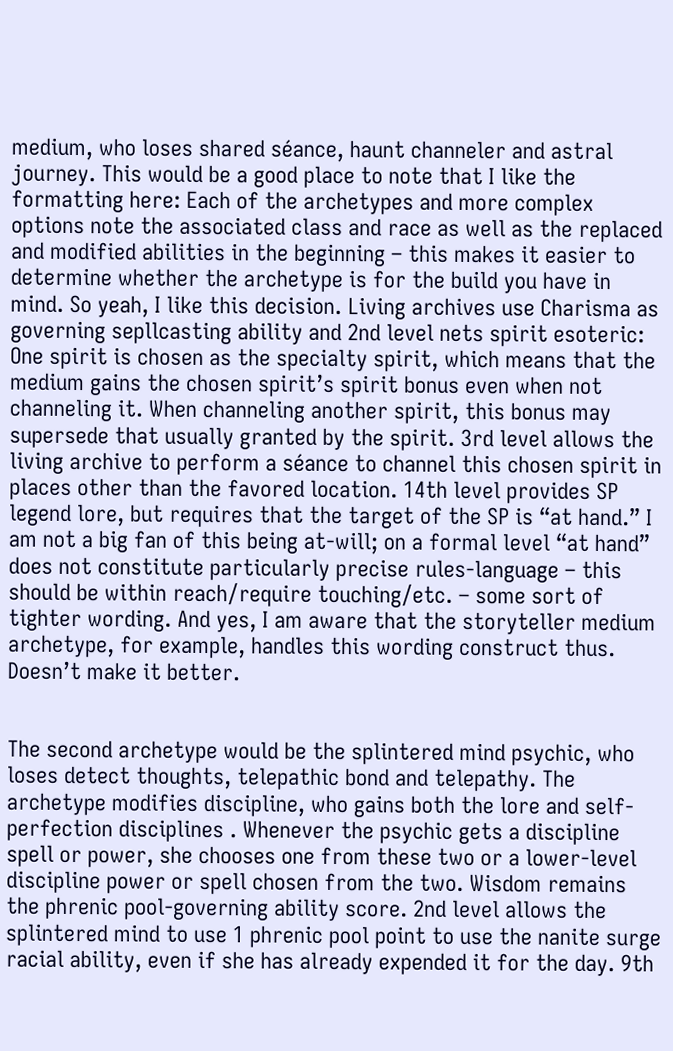medium, who loses shared séance, haunt channeler and astral journey. This would be a good place to note that I like the formatting here: Each of the archetypes and more complex options note the associated class and race as well as the replaced and modified abilities in the beginning – this makes it easier to determine whether the archetype is for the build you have in mind. So yeah, I like this decision. Living archives use Charisma as governing sepllcasting ability and 2nd level nets spirit esoteric: One spirit is chosen as the specialty spirit, which means that the medium gains the chosen spirit’s spirit bonus even when not channeling it. When channeling another spirit, this bonus may supersede that usually granted by the spirit. 3rd level allows the living archive to perform a séance to channel this chosen spirit in places other than the favored location. 14th level provides SP legend lore, but requires that the target of the SP is “at hand.” I am not a big fan of this being at-will; on a formal level “at hand” does not constitute particularly precise rules-language – this should be within reach/require touching/etc. – some sort of tighter wording. And yes, I am aware that the storyteller medium archetype, for example, handles this wording construct thus. Doesn’t make it better.


The second archetype would be the splintered mind psychic, who loses detect thoughts, telepathic bond and telepathy. The archetype modifies discipline, who gains both the lore and self-perfection disciplines . Whenever the psychic gets a discipline spell or power, she chooses one from these two or a lower-level discipline power or spell chosen from the two. Wisdom remains the phrenic pool-governing ability score. 2nd level allows the splintered mind to use 1 phrenic pool point to use the nanite surge racial ability, even if she has already expended it for the day. 9th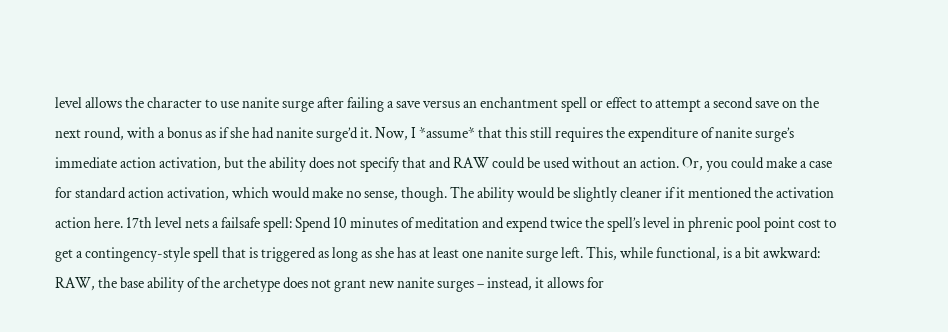level allows the character to use nanite surge after failing a save versus an enchantment spell or effect to attempt a second save on the next round, with a bonus as if she had nanite surge’d it. Now, I *assume* that this still requires the expenditure of nanite surge’s immediate action activation, but the ability does not specify that and RAW could be used without an action. Or, you could make a case for standard action activation, which would make no sense, though. The ability would be slightly cleaner if it mentioned the activation action here. 17th level nets a failsafe spell: Spend 10 minutes of meditation and expend twice the spell’s level in phrenic pool point cost to get a contingency-style spell that is triggered as long as she has at least one nanite surge left. This, while functional, is a bit awkward: RAW, the base ability of the archetype does not grant new nanite surges – instead, it allows for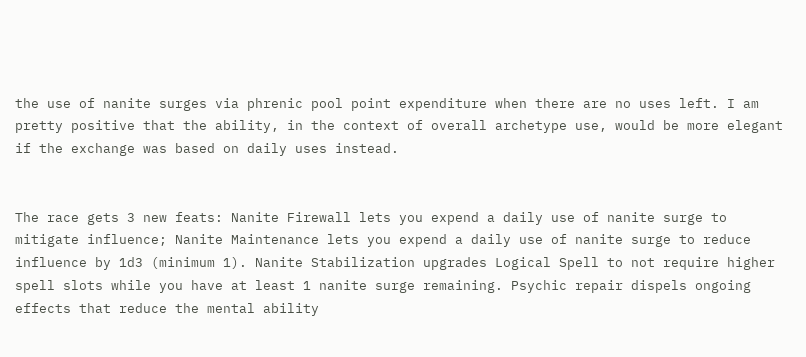the use of nanite surges via phrenic pool point expenditure when there are no uses left. I am pretty positive that the ability, in the context of overall archetype use, would be more elegant if the exchange was based on daily uses instead.


The race gets 3 new feats: Nanite Firewall lets you expend a daily use of nanite surge to mitigate influence; Nanite Maintenance lets you expend a daily use of nanite surge to reduce influence by 1d3 (minimum 1). Nanite Stabilization upgrades Logical Spell to not require higher spell slots while you have at least 1 nanite surge remaining. Psychic repair dispels ongoing effects that reduce the mental ability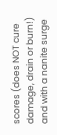scores (does NOT cure damage, drain or burn!) and with a nanite surge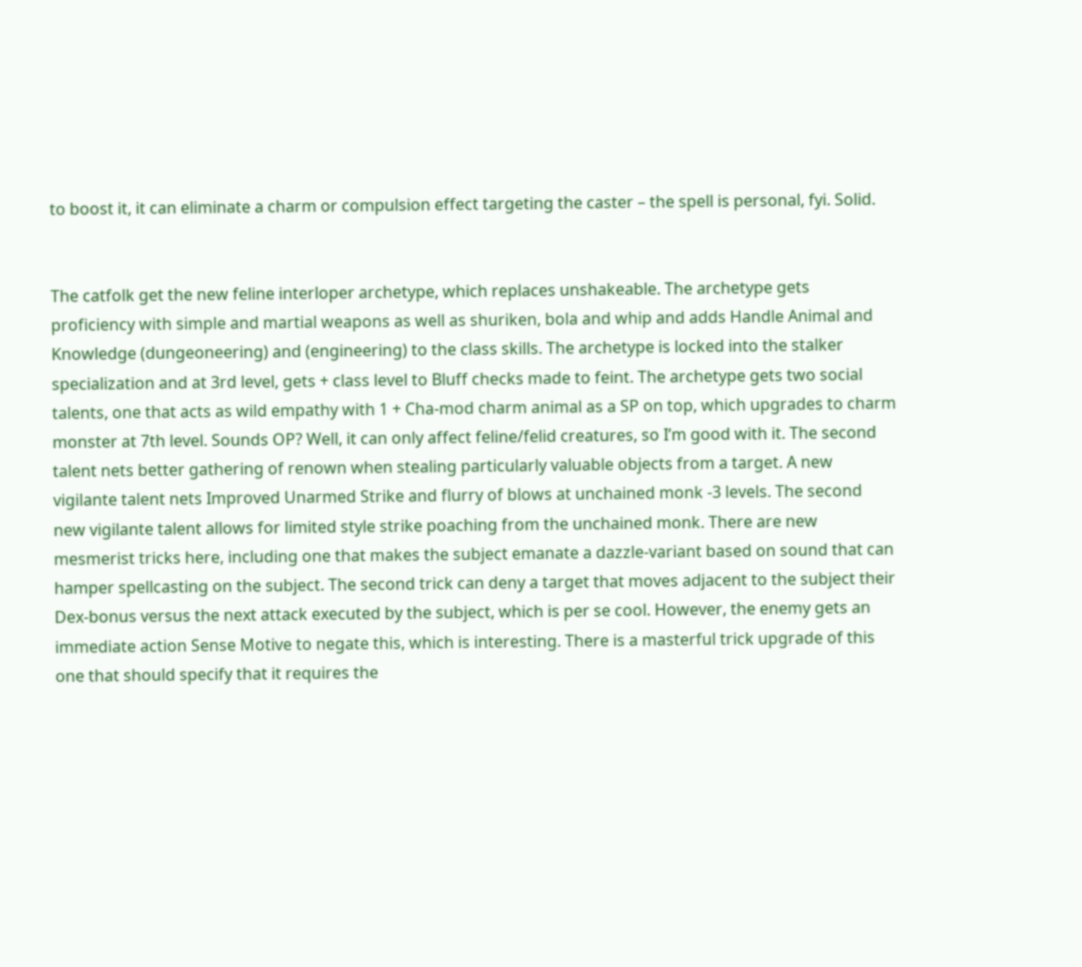to boost it, it can eliminate a charm or compulsion effect targeting the caster – the spell is personal, fyi. Solid.


The catfolk get the new feline interloper archetype, which replaces unshakeable. The archetype gets proficiency with simple and martial weapons as well as shuriken, bola and whip and adds Handle Animal and Knowledge (dungeoneering) and (engineering) to the class skills. The archetype is locked into the stalker specialization and at 3rd level, gets + class level to Bluff checks made to feint. The archetype gets two social talents, one that acts as wild empathy with 1 + Cha-mod charm animal as a SP on top, which upgrades to charm monster at 7th level. Sounds OP? Well, it can only affect feline/felid creatures, so I’m good with it. The second talent nets better gathering of renown when stealing particularly valuable objects from a target. A new vigilante talent nets Improved Unarmed Strike and flurry of blows at unchained monk -3 levels. The second new vigilante talent allows for limited style strike poaching from the unchained monk. There are new mesmerist tricks here, including one that makes the subject emanate a dazzle-variant based on sound that can hamper spellcasting on the subject. The second trick can deny a target that moves adjacent to the subject their Dex-bonus versus the next attack executed by the subject, which is per se cool. However, the enemy gets an immediate action Sense Motive to negate this, which is interesting. There is a masterful trick upgrade of this one that should specify that it requires the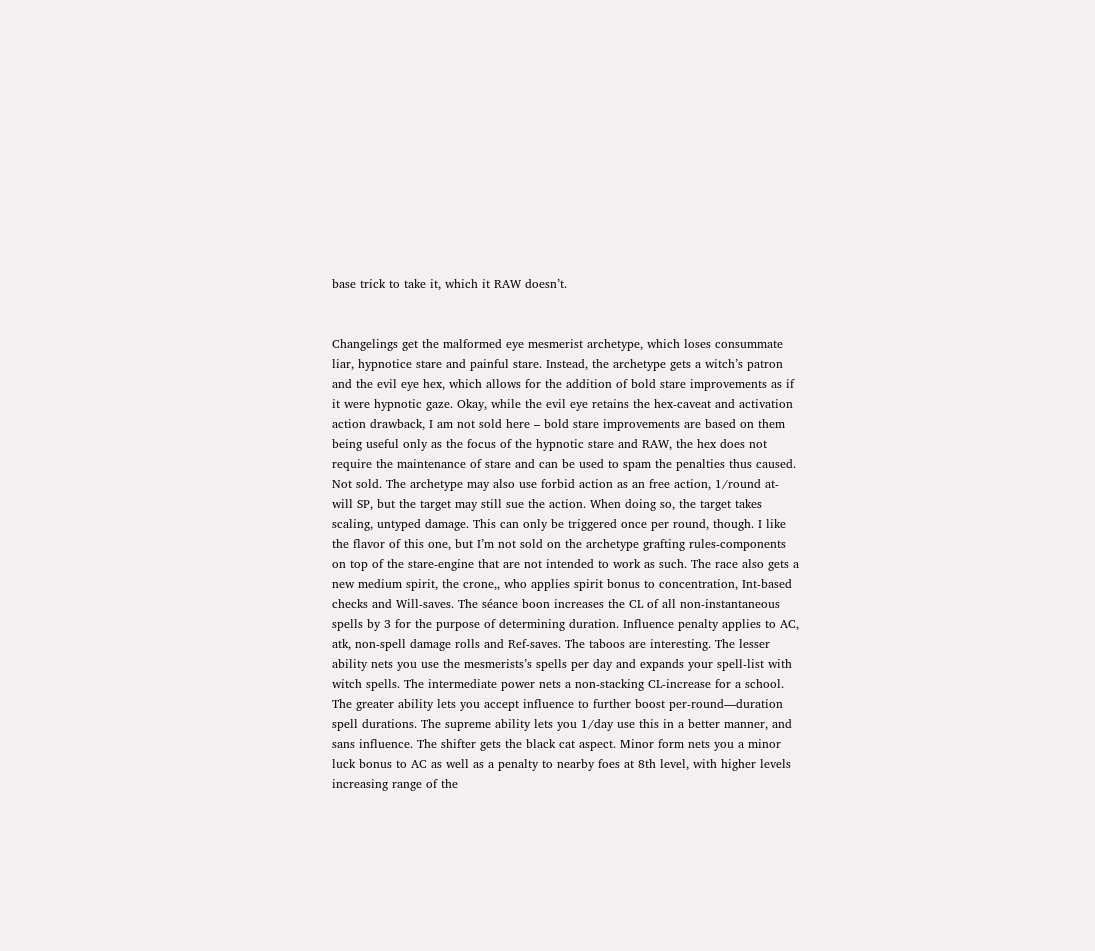base trick to take it, which it RAW doesn’t.


Changelings get the malformed eye mesmerist archetype, which loses consummate liar, hypnotice stare and painful stare. Instead, the archetype gets a witch’s patron and the evil eye hex, which allows for the addition of bold stare improvements as if it were hypnotic gaze. Okay, while the evil eye retains the hex-caveat and activation action drawback, I am not sold here – bold stare improvements are based on them being useful only as the focus of the hypnotic stare and RAW, the hex does not require the maintenance of stare and can be used to spam the penalties thus caused. Not sold. The archetype may also use forbid action as an free action, 1/round at-will SP, but the target may still sue the action. When doing so, the target takes scaling, untyped damage. This can only be triggered once per round, though. I like the flavor of this one, but I’m not sold on the archetype grafting rules-components on top of the stare-engine that are not intended to work as such. The race also gets a new medium spirit, the crone,, who applies spirit bonus to concentration, Int-based checks and Will-saves. The séance boon increases the CL of all non-instantaneous spells by 3 for the purpose of determining duration. Influence penalty applies to AC, atk, non-spell damage rolls and Ref-saves. The taboos are interesting. The lesser ability nets you use the mesmerists’s spells per day and expands your spell-list with witch spells. The intermediate power nets a non-stacking CL-increase for a school. The greater ability lets you accept influence to further boost per-round—duration spell durations. The supreme ability lets you 1/day use this in a better manner, and sans influence. The shifter gets the black cat aspect. Minor form nets you a minor luck bonus to AC as well as a penalty to nearby foes at 8th level, with higher levels increasing range of the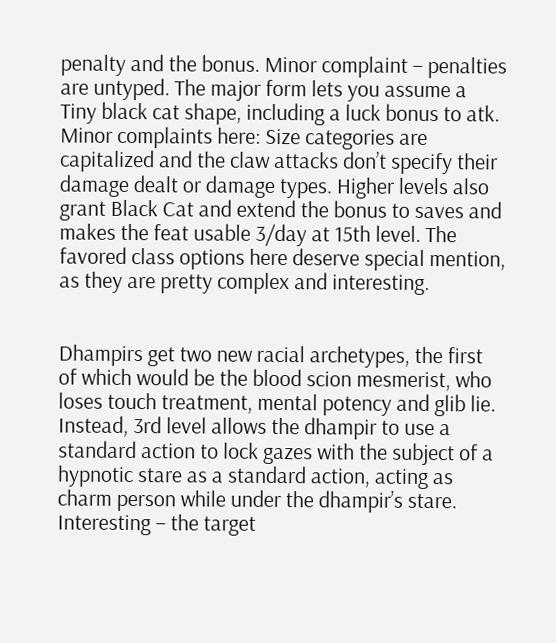penalty and the bonus. Minor complaint – penalties are untyped. The major form lets you assume a Tiny black cat shape, including a luck bonus to atk. Minor complaints here: Size categories are capitalized and the claw attacks don’t specify their damage dealt or damage types. Higher levels also grant Black Cat and extend the bonus to saves and makes the feat usable 3/day at 15th level. The favored class options here deserve special mention, as they are pretty complex and interesting.


Dhampirs get two new racial archetypes, the first of which would be the blood scion mesmerist, who loses touch treatment, mental potency and glib lie. Instead, 3rd level allows the dhampir to use a standard action to lock gazes with the subject of a hypnotic stare as a standard action, acting as charm person while under the dhampir’s stare. Interesting – the target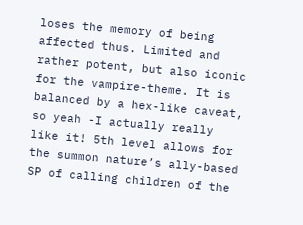loses the memory of being affected thus. Limited and rather potent, but also iconic for the vampire-theme. It is balanced by a hex-like caveat, so yeah -I actually really like it! 5th level allows for the summon nature’s ally-based SP of calling children of the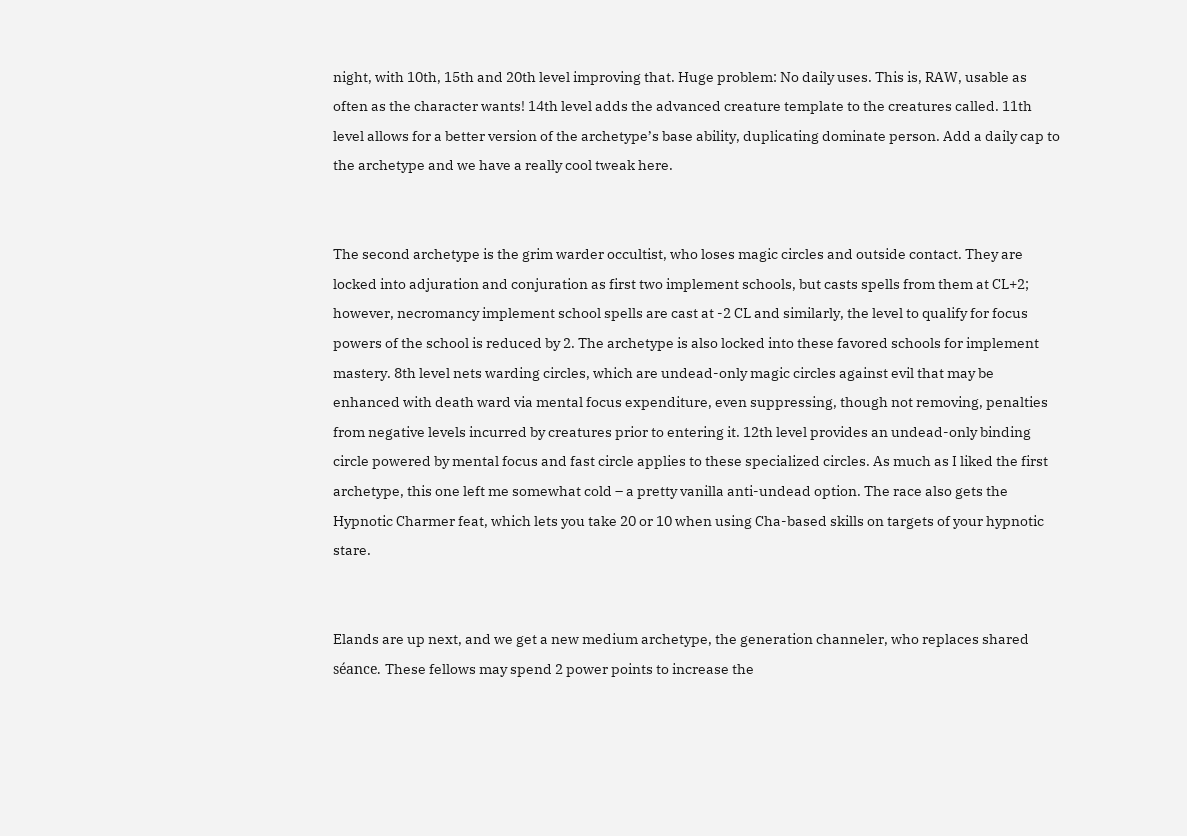night, with 10th, 15th and 20th level improving that. Huge problem: No daily uses. This is, RAW, usable as often as the character wants! 14th level adds the advanced creature template to the creatures called. 11th level allows for a better version of the archetype’s base ability, duplicating dominate person. Add a daily cap to the archetype and we have a really cool tweak here.


The second archetype is the grim warder occultist, who loses magic circles and outside contact. They are locked into adjuration and conjuration as first two implement schools, but casts spells from them at CL+2; however, necromancy implement school spells are cast at -2 CL and similarly, the level to qualify for focus powers of the school is reduced by 2. The archetype is also locked into these favored schools for implement mastery. 8th level nets warding circles, which are undead-only magic circles against evil that may be enhanced with death ward via mental focus expenditure, even suppressing, though not removing, penalties from negative levels incurred by creatures prior to entering it. 12th level provides an undead-only binding circle powered by mental focus and fast circle applies to these specialized circles. As much as I liked the first archetype, this one left me somewhat cold – a pretty vanilla anti-undead option. The race also gets the Hypnotic Charmer feat, which lets you take 20 or 10 when using Cha-based skills on targets of your hypnotic stare.


Elands are up next, and we get a new medium archetype, the generation channeler, who replaces shared séance. These fellows may spend 2 power points to increase the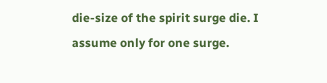die-size of the spirit surge die. I assume only for one surge.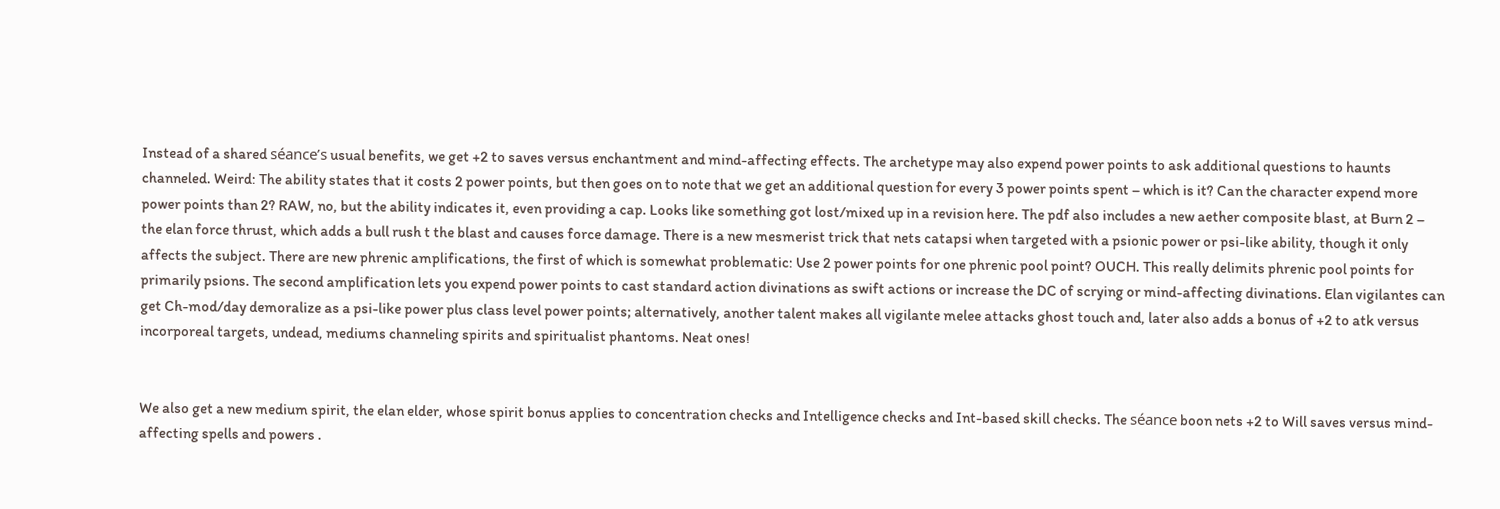Instead of a shared séance’s usual benefits, we get +2 to saves versus enchantment and mind-affecting effects. The archetype may also expend power points to ask additional questions to haunts channeled. Weird: The ability states that it costs 2 power points, but then goes on to note that we get an additional question for every 3 power points spent – which is it? Can the character expend more power points than 2? RAW, no, but the ability indicates it, even providing a cap. Looks like something got lost/mixed up in a revision here. The pdf also includes a new aether composite blast, at Burn 2 – the elan force thrust, which adds a bull rush t the blast and causes force damage. There is a new mesmerist trick that nets catapsi when targeted with a psionic power or psi-like ability, though it only affects the subject. There are new phrenic amplifications, the first of which is somewhat problematic: Use 2 power points for one phrenic pool point? OUCH. This really delimits phrenic pool points for primarily psions. The second amplification lets you expend power points to cast standard action divinations as swift actions or increase the DC of scrying or mind-affecting divinations. Elan vigilantes can get Ch-mod/day demoralize as a psi-like power plus class level power points; alternatively, another talent makes all vigilante melee attacks ghost touch and, later also adds a bonus of +2 to atk versus incorporeal targets, undead, mediums channeling spirits and spiritualist phantoms. Neat ones!


We also get a new medium spirit, the elan elder, whose spirit bonus applies to concentration checks and Intelligence checks and Int-based skill checks. The séance boon nets +2 to Will saves versus mind-affecting spells and powers .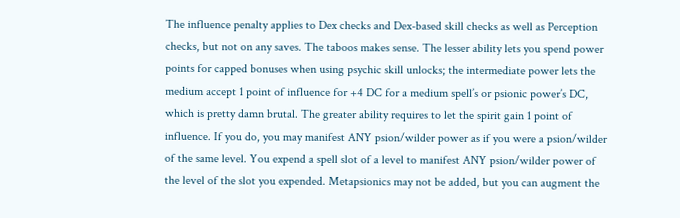The influence penalty applies to Dex checks and Dex-based skill checks as well as Perception checks, but not on any saves. The taboos makes sense. The lesser ability lets you spend power points for capped bonuses when using psychic skill unlocks; the intermediate power lets the medium accept 1 point of influence for +4 DC for a medium spell’s or psionic power’s DC, which is pretty damn brutal. The greater ability requires to let the spirit gain 1 point of influence. If you do, you may manifest ANY psion/wilder power as if you were a psion/wilder of the same level. You expend a spell slot of a level to manifest ANY psion/wilder power of the level of the slot you expended. Metapsionics may not be added, but you can augment the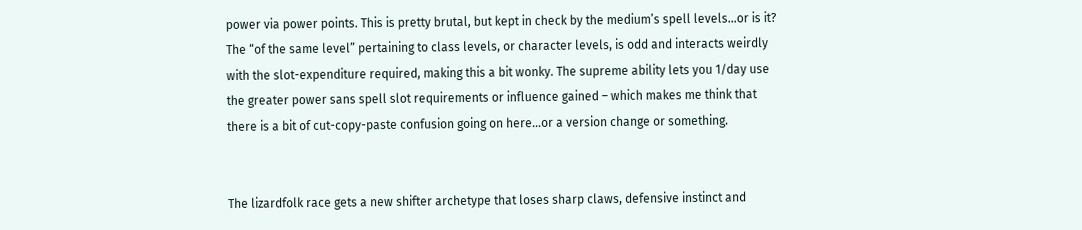power via power points. This is pretty brutal, but kept in check by the medium’s spell levels…or is it? The “of the same level” pertaining to class levels, or character levels, is odd and interacts weirdly with the slot-expenditure required, making this a bit wonky. The supreme ability lets you 1/day use the greater power sans spell slot requirements or influence gained – which makes me think that there is a bit of cut-copy-paste confusion going on here…or a version change or something.


The lizardfolk race gets a new shifter archetype that loses sharp claws, defensive instinct and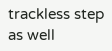trackless step as well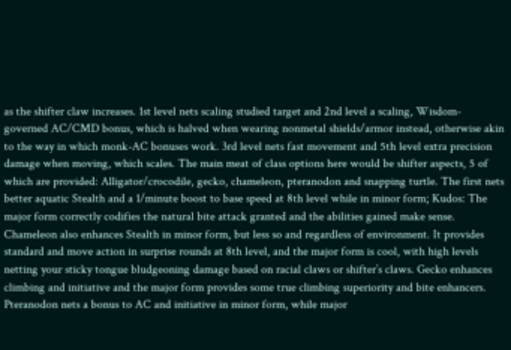as the shifter claw increases. 1st level nets scaling studied target and 2nd level a scaling, Wisdom-governed AC/CMD bonus, which is halved when wearing nonmetal shields/armor instead, otherwise akin to the way in which monk-AC bonuses work. 3rd level nets fast movement and 5th level extra precision damage when moving, which scales. The main meat of class options here would be shifter aspects, 5 of which are provided: Alligator/crocodile, gecko, chameleon, pteranodon and snapping turtle. The first nets better aquatic Stealth and a 1/minute boost to base speed at 8th level while in minor form; Kudos: The major form correctly codifies the natural bite attack granted and the abilities gained make sense. Chameleon also enhances Stealth in minor form, but less so and regardless of environment. It provides standard and move action in surprise rounds at 8th level, and the major form is cool, with high levels netting your sticky tongue bludgeoning damage based on racial claws or shifter’s claws. Gecko enhances climbing and initiative and the major form provides some true climbing superiority and bite enhancers. Pteranodon nets a bonus to AC and initiative in minor form, while major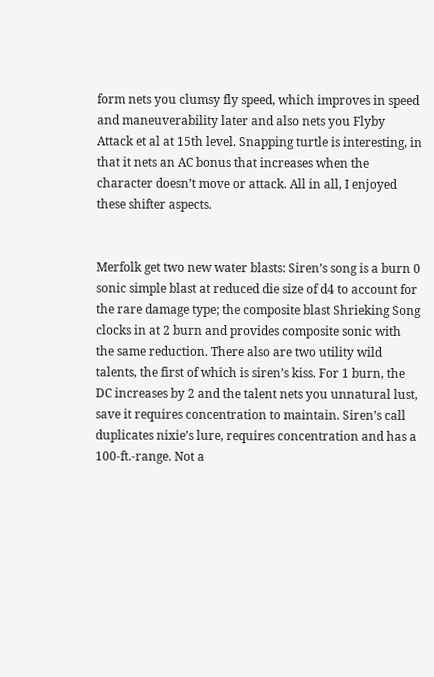form nets you clumsy fly speed, which improves in speed and maneuverability later and also nets you Flyby Attack et al at 15th level. Snapping turtle is interesting, in that it nets an AC bonus that increases when the character doesn’t move or attack. All in all, I enjoyed these shifter aspects.


Merfolk get two new water blasts: Siren’s song is a burn 0 sonic simple blast at reduced die size of d4 to account for the rare damage type; the composite blast Shrieking Song clocks in at 2 burn and provides composite sonic with the same reduction. There also are two utility wild talents, the first of which is siren’s kiss. For 1 burn, the DC increases by 2 and the talent nets you unnatural lust, save it requires concentration to maintain. Siren’s call duplicates nixie’s lure, requires concentration and has a 100-ft.-range. Not a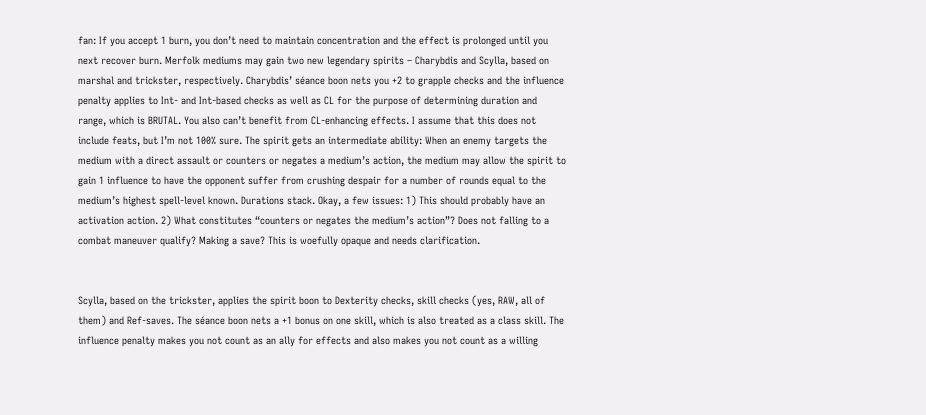fan: If you accept 1 burn, you don’t need to maintain concentration and the effect is prolonged until you next recover burn. Merfolk mediums may gain two new legendary spirits – Charybdis and Scylla, based on marshal and trickster, respectively. Charybdis’ séance boon nets you +2 to grapple checks and the influence penalty applies to Int- and Int-based checks as well as CL for the purpose of determining duration and range, which is BRUTAL. You also can’t benefit from CL-enhancing effects. I assume that this does not include feats, but I’m not 100% sure. The spirit gets an intermediate ability: When an enemy targets the medium with a direct assault or counters or negates a medium’s action, the medium may allow the spirit to gain 1 influence to have the opponent suffer from crushing despair for a number of rounds equal to the medium’s highest spell-level known. Durations stack. Okay, a few issues: 1) This should probably have an activation action. 2) What constitutes “counters or negates the medium’s action”? Does not falling to a combat maneuver qualify? Making a save? This is woefully opaque and needs clarification.


Scylla, based on the trickster, applies the spirit boon to Dexterity checks, skill checks (yes, RAW, all of them) and Ref-saves. The séance boon nets a +1 bonus on one skill, which is also treated as a class skill. The influence penalty makes you not count as an ally for effects and also makes you not count as a willing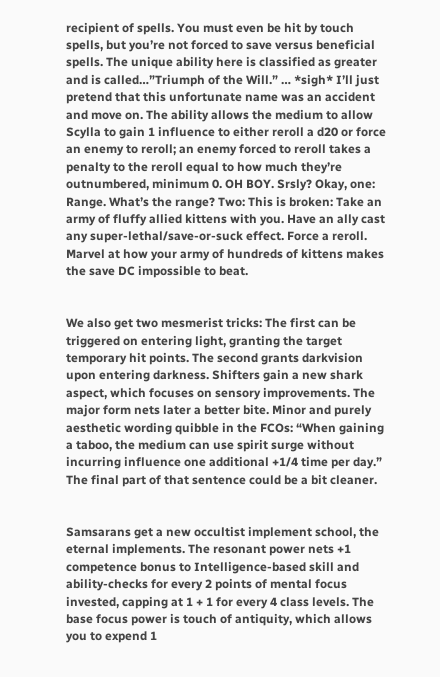recipient of spells. You must even be hit by touch spells, but you’re not forced to save versus beneficial spells. The unique ability here is classified as greater and is called…”Triumph of the Will.” … *sigh* I’ll just pretend that this unfortunate name was an accident and move on. The ability allows the medium to allow Scylla to gain 1 influence to either reroll a d20 or force an enemy to reroll; an enemy forced to reroll takes a penalty to the reroll equal to how much they’re outnumbered, minimum 0. OH BOY. Srsly? Okay, one: Range. What’s the range? Two: This is broken: Take an army of fluffy allied kittens with you. Have an ally cast any super-lethal/save-or-suck effect. Force a reroll. Marvel at how your army of hundreds of kittens makes the save DC impossible to beat.


We also get two mesmerist tricks: The first can be triggered on entering light, granting the target temporary hit points. The second grants darkvision upon entering darkness. Shifters gain a new shark aspect, which focuses on sensory improvements. The major form nets later a better bite. Minor and purely aesthetic wording quibble in the FCOs: “When gaining a taboo, the medium can use spirit surge without incurring influence one additional +1/4 time per day.” The final part of that sentence could be a bit cleaner.


Samsarans get a new occultist implement school, the eternal implements. The resonant power nets +1 competence bonus to Intelligence-based skill and ability-checks for every 2 points of mental focus invested, capping at 1 + 1 for every 4 class levels. The base focus power is touch of antiquity, which allows you to expend 1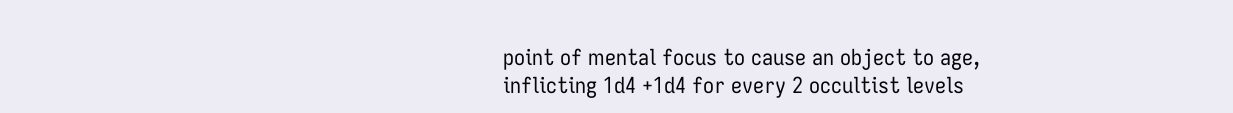point of mental focus to cause an object to age, inflicting 1d4 +1d4 for every 2 occultist levels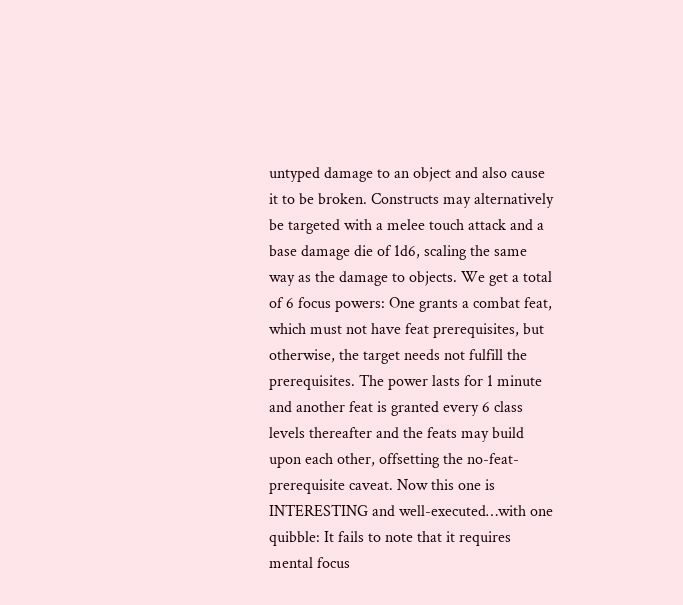untyped damage to an object and also cause it to be broken. Constructs may alternatively be targeted with a melee touch attack and a base damage die of 1d6, scaling the same way as the damage to objects. We get a total of 6 focus powers: One grants a combat feat, which must not have feat prerequisites, but otherwise, the target needs not fulfill the prerequisites. The power lasts for 1 minute and another feat is granted every 6 class levels thereafter and the feats may build upon each other, offsetting the no-feat-prerequisite caveat. Now this one is INTERESTING and well-executed…with one quibble: It fails to note that it requires mental focus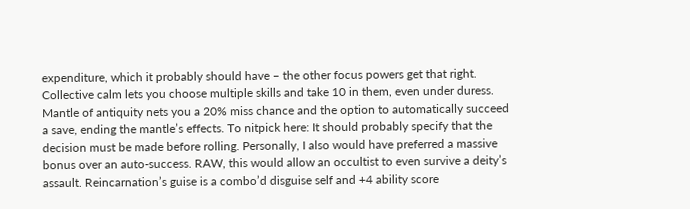expenditure, which it probably should have – the other focus powers get that right. Collective calm lets you choose multiple skills and take 10 in them, even under duress. Mantle of antiquity nets you a 20% miss chance and the option to automatically succeed a save, ending the mantle’s effects. To nitpick here: It should probably specify that the decision must be made before rolling. Personally, I also would have preferred a massive bonus over an auto-success. RAW, this would allow an occultist to even survive a deity’s assault. Reincarnation’s guise is a combo’d disguise self and +4 ability score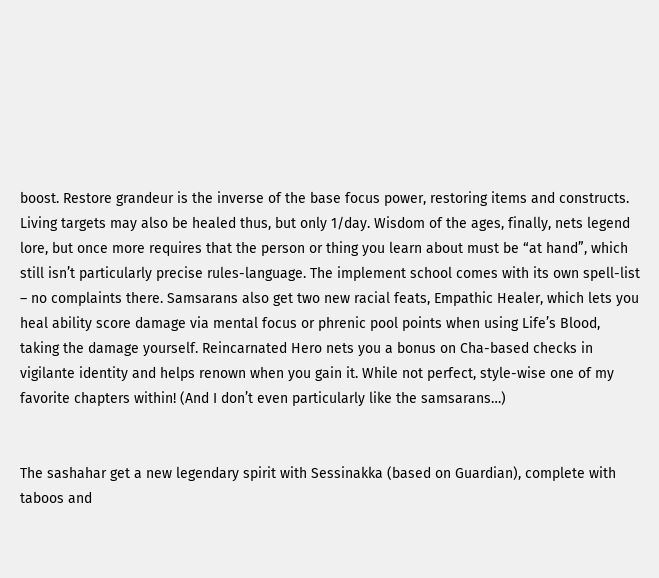boost. Restore grandeur is the inverse of the base focus power, restoring items and constructs. Living targets may also be healed thus, but only 1/day. Wisdom of the ages, finally, nets legend lore, but once more requires that the person or thing you learn about must be “at hand”, which still isn’t particularly precise rules-language. The implement school comes with its own spell-list – no complaints there. Samsarans also get two new racial feats, Empathic Healer, which lets you heal ability score damage via mental focus or phrenic pool points when using Life’s Blood, taking the damage yourself. Reincarnated Hero nets you a bonus on Cha-based checks in vigilante identity and helps renown when you gain it. While not perfect, style-wise one of my favorite chapters within! (And I don’t even particularly like the samsarans…)


The sashahar get a new legendary spirit with Sessinakka (based on Guardian), complete with taboos and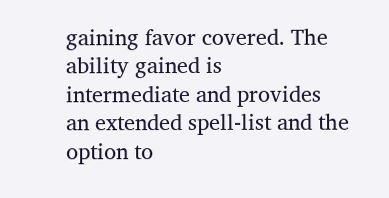gaining favor covered. The ability gained is intermediate and provides an extended spell-list and the option to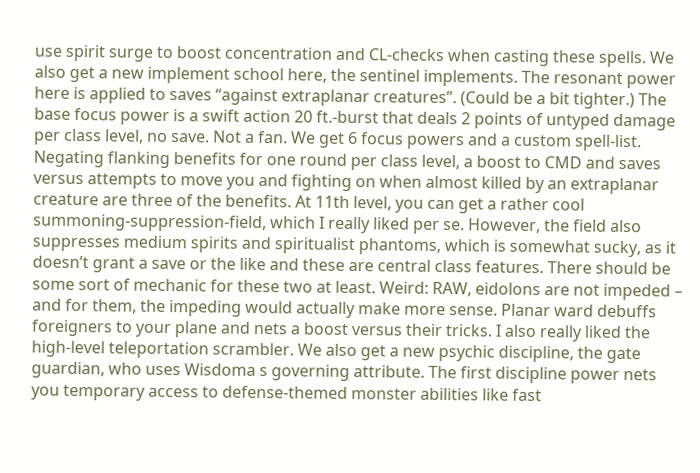use spirit surge to boost concentration and CL-checks when casting these spells. We also get a new implement school here, the sentinel implements. The resonant power here is applied to saves “against extraplanar creatures”. (Could be a bit tighter.) The base focus power is a swift action 20 ft.-burst that deals 2 points of untyped damage per class level, no save. Not a fan. We get 6 focus powers and a custom spell-list. Negating flanking benefits for one round per class level, a boost to CMD and saves versus attempts to move you and fighting on when almost killed by an extraplanar creature are three of the benefits. At 11th level, you can get a rather cool summoning-suppression-field, which I really liked per se. However, the field also suppresses medium spirits and spiritualist phantoms, which is somewhat sucky, as it doesn’t grant a save or the like and these are central class features. There should be some sort of mechanic for these two at least. Weird: RAW, eidolons are not impeded – and for them, the impeding would actually make more sense. Planar ward debuffs foreigners to your plane and nets a boost versus their tricks. I also really liked the high-level teleportation scrambler. We also get a new psychic discipline, the gate guardian, who uses Wisdoma s governing attribute. The first discipline power nets you temporary access to defense-themed monster abilities like fast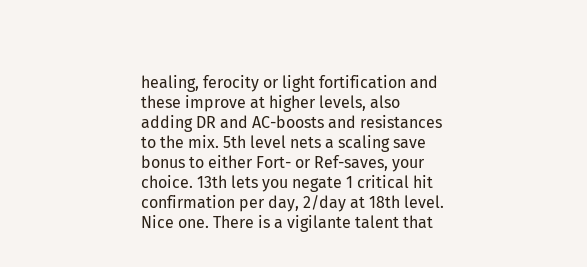healing, ferocity or light fortification and these improve at higher levels, also adding DR and AC-boosts and resistances to the mix. 5th level nets a scaling save bonus to either Fort- or Ref-saves, your choice. 13th lets you negate 1 critical hit confirmation per day, 2/day at 18th level. Nice one. There is a vigilante talent that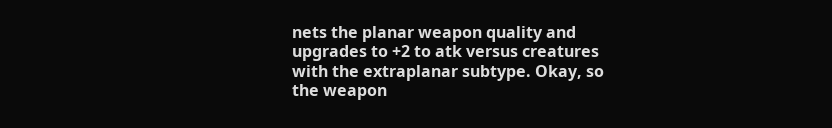nets the planar weapon quality and upgrades to +2 to atk versus creatures with the extraplanar subtype. Okay, so the weapon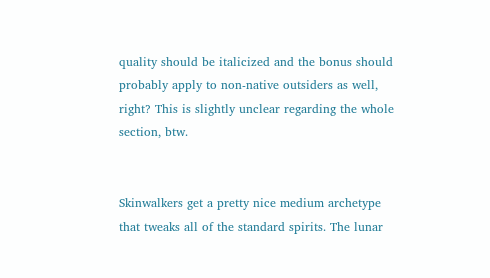quality should be italicized and the bonus should probably apply to non-native outsiders as well, right? This is slightly unclear regarding the whole section, btw.


Skinwalkers get a pretty nice medium archetype that tweaks all of the standard spirits. The lunar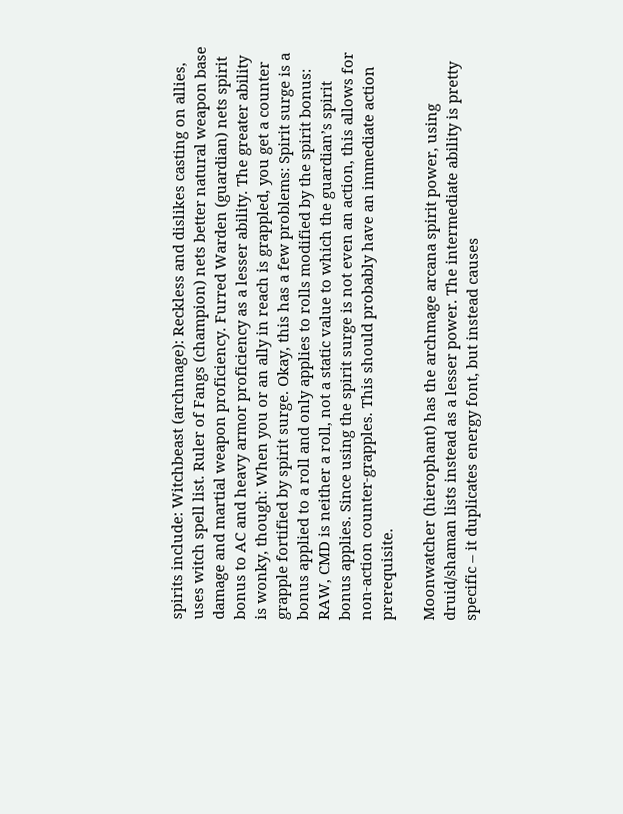spirits include: Witchbeast (archmage): Reckless and dislikes casting on allies, uses witch spell list. Ruler of Fangs (champion) nets better natural weapon base damage and martial weapon proficiency. Furred Warden (guardian) nets spirit bonus to AC and heavy armor proficiency as a lesser ability. The greater ability is wonky, though: When you or an ally in reach is grappled, you get a counter grapple fortified by spirit surge. Okay, this has a few problems: Spirit surge is a bonus applied to a roll and only applies to rolls modified by the spirit bonus: RAW, CMD is neither a roll, not a static value to which the guardian’s spirit bonus applies. Since using the spirit surge is not even an action, this allows for non-action counter-grapples. This should probably have an immediate action prerequisite.

Moonwatcher (hierophant) has the archmage arcana spirit power, using druid/shaman lists instead as a lesser power. The intermediate ability is pretty specific – it duplicates energy font, but instead causes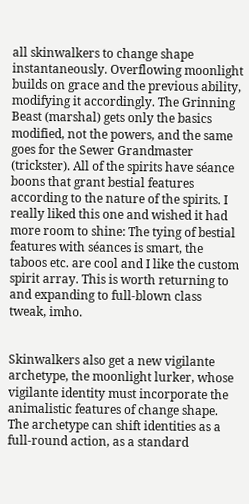all skinwalkers to change shape instantaneously. Overflowing moonlight builds on grace and the previous ability, modifying it accordingly. The Grinning Beast (marshal) gets only the basics modified, not the powers, and the same goes for the Sewer Grandmaster (trickster). All of the spirits have séance boons that grant bestial features according to the nature of the spirits. I really liked this one and wished it had more room to shine: The tying of bestial features with séances is smart, the taboos etc. are cool and I like the custom spirit array. This is worth returning to and expanding to full-blown class tweak, imho.


Skinwalkers also get a new vigilante archetype, the moonlight lurker, whose vigilante identity must incorporate the animalistic features of change shape. The archetype can shift identities as a full-round action, as a standard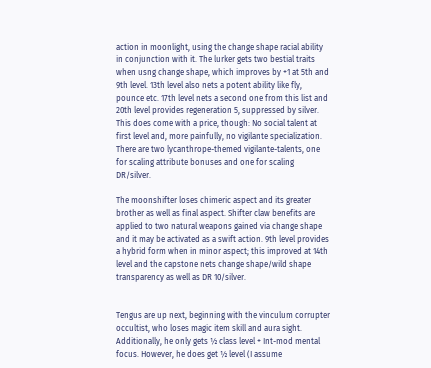action in moonlight, using the change shape racial ability in conjunction with it. The lurker gets two bestial traits when usng change shape, which improves by +1 at 5th and 9th level. 13th level also nets a potent ability like fly, pounce etc. 17th level nets a second one from this list and 20th level provides regeneration 5, suppressed by silver. This does come with a price, though: No social talent at first level and, more painfully, no vigilante specialization. There are two lycanthrope-themed vigilante-talents, one for scaling attribute bonuses and one for scaling DR/silver.

The moonshifter loses chimeric aspect and its greater brother as well as final aspect. Shifter claw benefits are applied to two natural weapons gained via change shape and it may be activated as a swift action. 9th level provides a hybrid form when in minor aspect; this improved at 14th level and the capstone nets change shape/wild shape transparency as well as DR 10/silver.


Tengus are up next, beginning with the vinculum corrupter occultist, who loses magic item skill and aura sight. Additionally, he only gets ½ class level + Int-mod mental focus. However, he does get ½ level (I assume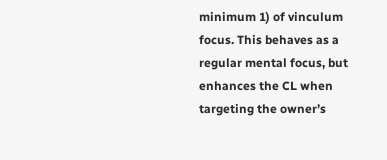minimum 1) of vinculum focus. This behaves as a regular mental focus, but enhances the CL when targeting the owner’s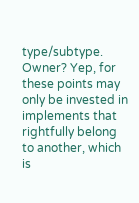type/subtype. Owner? Yep, for these points may only be invested in implements that rightfully belong to another, which is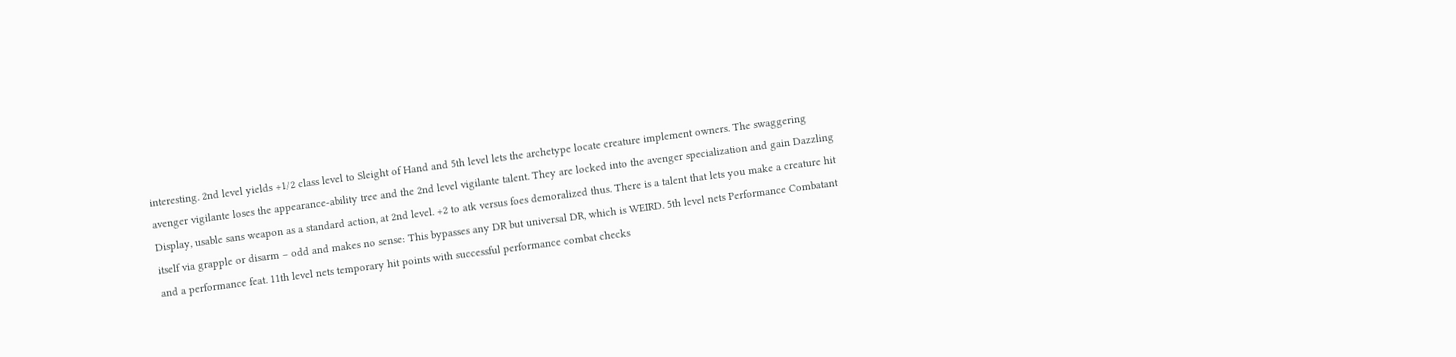interesting. 2nd level yields +1/2 class level to Sleight of Hand and 5th level lets the archetype locate creature implement owners. The swaggering avenger vigilante loses the appearance-ability tree and the 2nd level vigilante talent. They are locked into the avenger specialization and gain Dazzling Display, usable sans weapon as a standard action, at 2nd level. +2 to atk versus foes demoralized thus. There is a talent that lets you make a creature hit itself via grapple or disarm – odd and makes no sense: This bypasses any DR but universal DR, which is WEIRD. 5th level nets Performance Combatant and a performance feat. 11th level nets temporary hit points with successful performance combat checks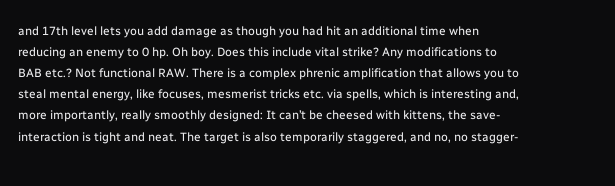and 17th level lets you add damage as though you had hit an additional time when reducing an enemy to 0 hp. Oh boy. Does this include vital strike? Any modifications to BAB etc.? Not functional RAW. There is a complex phrenic amplification that allows you to steal mental energy, like focuses, mesmerist tricks etc. via spells, which is interesting and, more importantly, really smoothly designed: It can’t be cheesed with kittens, the save-interaction is tight and neat. The target is also temporarily staggered, and no, no stagger-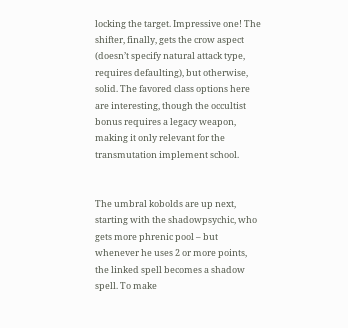locking the target. Impressive one! The shifter, finally, gets the crow aspect (doesn’t specify natural attack type, requires defaulting), but otherwise, solid. The favored class options here are interesting, though the occultist bonus requires a legacy weapon, making it only relevant for the transmutation implement school.


The umbral kobolds are up next, starting with the shadowpsychic, who gets more phrenic pool – but whenever he uses 2 or more points, the linked spell becomes a shadow spell. To make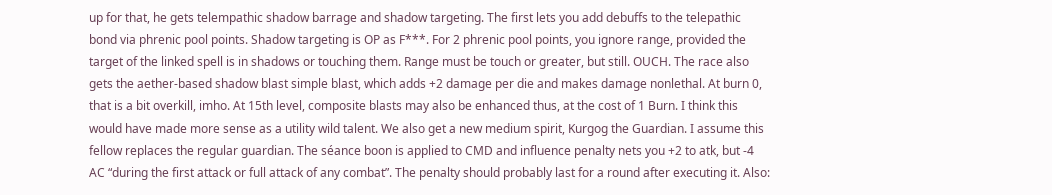up for that, he gets telempathic shadow barrage and shadow targeting. The first lets you add debuffs to the telepathic bond via phrenic pool points. Shadow targeting is OP as F***. For 2 phrenic pool points, you ignore range, provided the target of the linked spell is in shadows or touching them. Range must be touch or greater, but still. OUCH. The race also gets the aether-based shadow blast simple blast, which adds +2 damage per die and makes damage nonlethal. At burn 0, that is a bit overkill, imho. At 15th level, composite blasts may also be enhanced thus, at the cost of 1 Burn. I think this would have made more sense as a utility wild talent. We also get a new medium spirit, Kurgog the Guardian. I assume this fellow replaces the regular guardian. The séance boon is applied to CMD and influence penalty nets you +2 to atk, but -4 AC “during the first attack or full attack of any combat”. The penalty should probably last for a round after executing it. Also: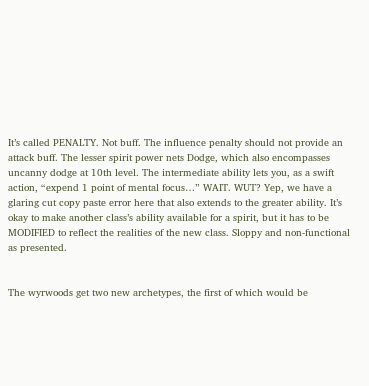It’s called PENALTY. Not buff. The influence penalty should not provide an attack buff. The lesser spirit power nets Dodge, which also encompasses uncanny dodge at 10th level. The intermediate ability lets you, as a swift action, “expend 1 point of mental focus…” WAIT. WUT? Yep, we have a glaring cut copy paste error here that also extends to the greater ability. It’s okay to make another class’s ability available for a spirit, but it has to be MODIFIED to reflect the realities of the new class. Sloppy and non-functional as presented.


The wyrwoods get two new archetypes, the first of which would be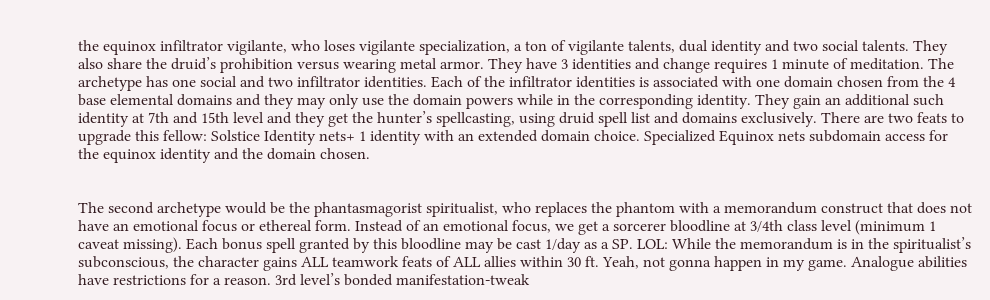the equinox infiltrator vigilante, who loses vigilante specialization, a ton of vigilante talents, dual identity and two social talents. They also share the druid’s prohibition versus wearing metal armor. They have 3 identities and change requires 1 minute of meditation. The archetype has one social and two infiltrator identities. Each of the infiltrator identities is associated with one domain chosen from the 4 base elemental domains and they may only use the domain powers while in the corresponding identity. They gain an additional such identity at 7th and 15th level and they get the hunter’s spellcasting, using druid spell list and domains exclusively. There are two feats to upgrade this fellow: Solstice Identity nets+ 1 identity with an extended domain choice. Specialized Equinox nets subdomain access for the equinox identity and the domain chosen.


The second archetype would be the phantasmagorist spiritualist, who replaces the phantom with a memorandum construct that does not have an emotional focus or ethereal form. Instead of an emotional focus, we get a sorcerer bloodline at 3/4th class level (minimum 1 caveat missing). Each bonus spell granted by this bloodline may be cast 1/day as a SP. LOL: While the memorandum is in the spiritualist’s subconscious, the character gains ALL teamwork feats of ALL allies within 30 ft. Yeah, not gonna happen in my game. Analogue abilities have restrictions for a reason. 3rd level’s bonded manifestation-tweak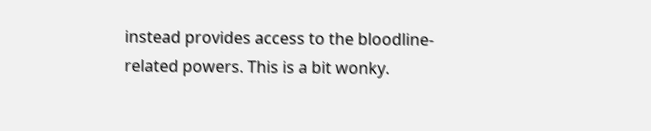instead provides access to the bloodline-related powers. This is a bit wonky.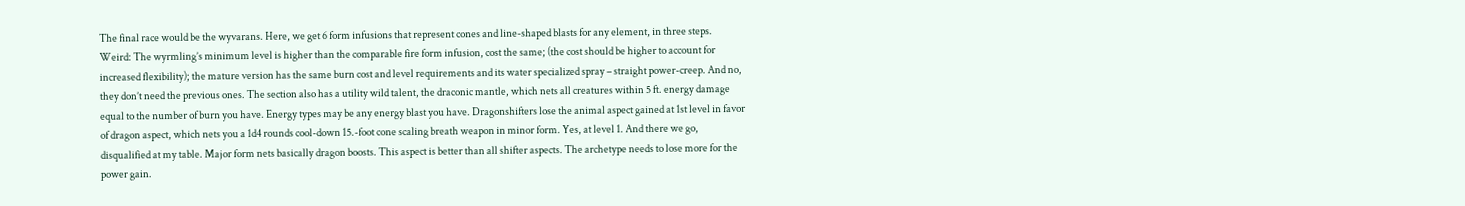The final race would be the wyvarans. Here, we get 6 form infusions that represent cones and line-shaped blasts for any element, in three steps. Weird: The wyrmling’s minimum level is higher than the comparable fire form infusion, cost the same; (the cost should be higher to account for increased flexibility); the mature version has the same burn cost and level requirements and its water specialized spray – straight power-creep. And no, they don’t need the previous ones. The section also has a utility wild talent, the draconic mantle, which nets all creatures within 5 ft. energy damage equal to the number of burn you have. Energy types may be any energy blast you have. Dragonshifters lose the animal aspect gained at 1st level in favor of dragon aspect, which nets you a 1d4 rounds cool-down 15.-foot cone scaling breath weapon in minor form. Yes, at level 1. And there we go, disqualified at my table. Major form nets basically dragon boosts. This aspect is better than all shifter aspects. The archetype needs to lose more for the power gain.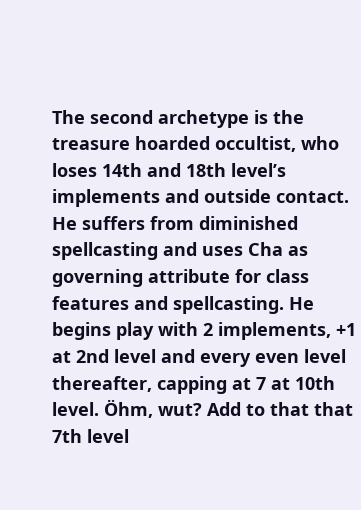The second archetype is the treasure hoarded occultist, who loses 14th and 18th level’s implements and outside contact. He suffers from diminished spellcasting and uses Cha as governing attribute for class features and spellcasting. He begins play with 2 implements, +1 at 2nd level and every even level thereafter, capping at 7 at 10th level. Öhm, wut? Add to that that 7th level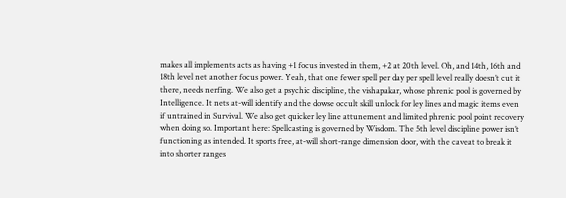makes all implements acts as having +1 focus invested in them, +2 at 20th level. Oh, and 14th, 16th and 18th level net another focus power. Yeah, that one fewer spell per day per spell level really doesn’t cut it there, needs nerfing. We also get a psychic discipline, the vishapakar, whose phrenic pool is governed by Intelligence. It nets at-will identify and the dowse occult skill unlock for ley lines and magic items even if untrained in Survival. We also get quicker ley line attunement and limited phrenic pool point recovery when doing so. Important here: Spellcasting is governed by Wisdom. The 5th level discipline power isn’t functioning as intended. It sports free, at-will short-range dimension door, with the caveat to break it into shorter ranges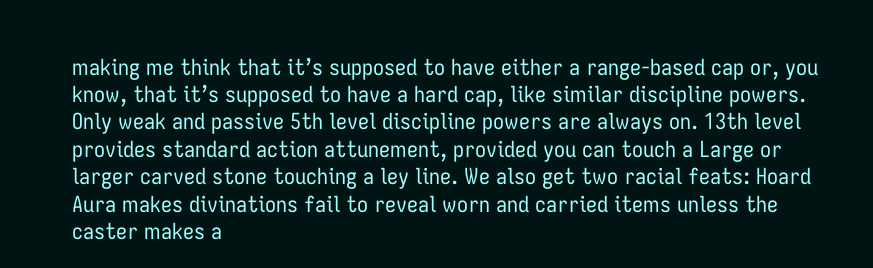making me think that it’s supposed to have either a range-based cap or, you know, that it’s supposed to have a hard cap, like similar discipline powers. Only weak and passive 5th level discipline powers are always on. 13th level provides standard action attunement, provided you can touch a Large or larger carved stone touching a ley line. We also get two racial feats: Hoard Aura makes divinations fail to reveal worn and carried items unless the caster makes a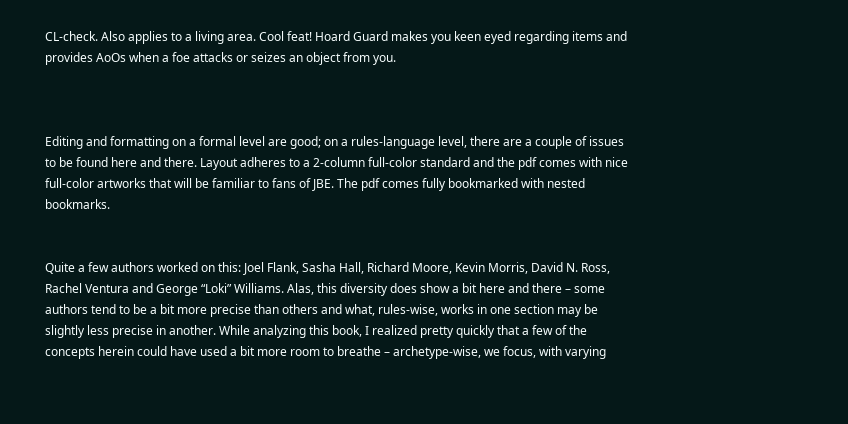CL-check. Also applies to a living area. Cool feat! Hoard Guard makes you keen eyed regarding items and provides AoOs when a foe attacks or seizes an object from you.



Editing and formatting on a formal level are good; on a rules-language level, there are a couple of issues to be found here and there. Layout adheres to a 2-column full-color standard and the pdf comes with nice full-color artworks that will be familiar to fans of JBE. The pdf comes fully bookmarked with nested bookmarks.


Quite a few authors worked on this: Joel Flank, Sasha Hall, Richard Moore, Kevin Morris, David N. Ross, Rachel Ventura and George “Loki” Williams. Alas, this diversity does show a bit here and there – some authors tend to be a bit more precise than others and what, rules-wise, works in one section may be slightly less precise in another. While analyzing this book, I realized pretty quickly that a few of the concepts herein could have used a bit more room to breathe – archetype-wise, we focus, with varying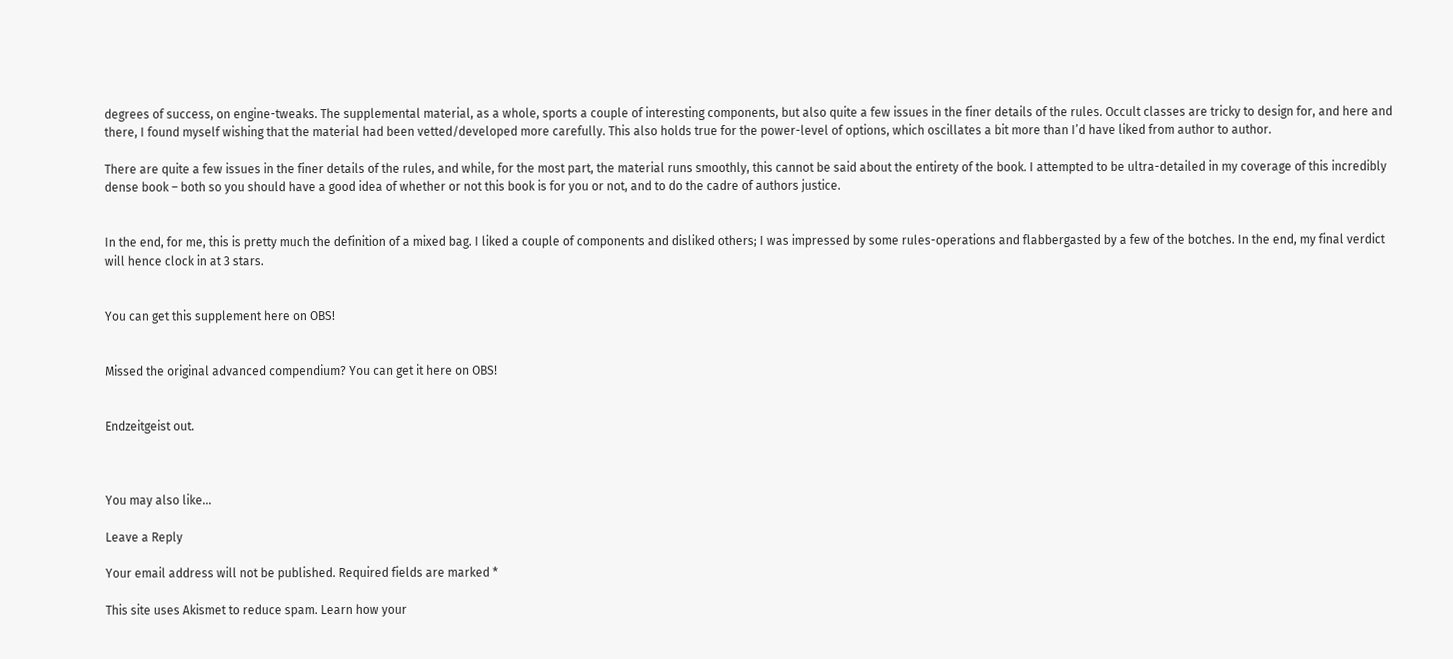degrees of success, on engine-tweaks. The supplemental material, as a whole, sports a couple of interesting components, but also quite a few issues in the finer details of the rules. Occult classes are tricky to design for, and here and there, I found myself wishing that the material had been vetted/developed more carefully. This also holds true for the power-level of options, which oscillates a bit more than I’d have liked from author to author.

There are quite a few issues in the finer details of the rules, and while, for the most part, the material runs smoothly, this cannot be said about the entirety of the book. I attempted to be ultra-detailed in my coverage of this incredibly dense book – both so you should have a good idea of whether or not this book is for you or not, and to do the cadre of authors justice.


In the end, for me, this is pretty much the definition of a mixed bag. I liked a couple of components and disliked others; I was impressed by some rules-operations and flabbergasted by a few of the botches. In the end, my final verdict will hence clock in at 3 stars.


You can get this supplement here on OBS!


Missed the original advanced compendium? You can get it here on OBS!


Endzeitgeist out.



You may also like...

Leave a Reply

Your email address will not be published. Required fields are marked *

This site uses Akismet to reduce spam. Learn how your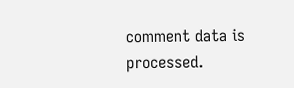comment data is processed.